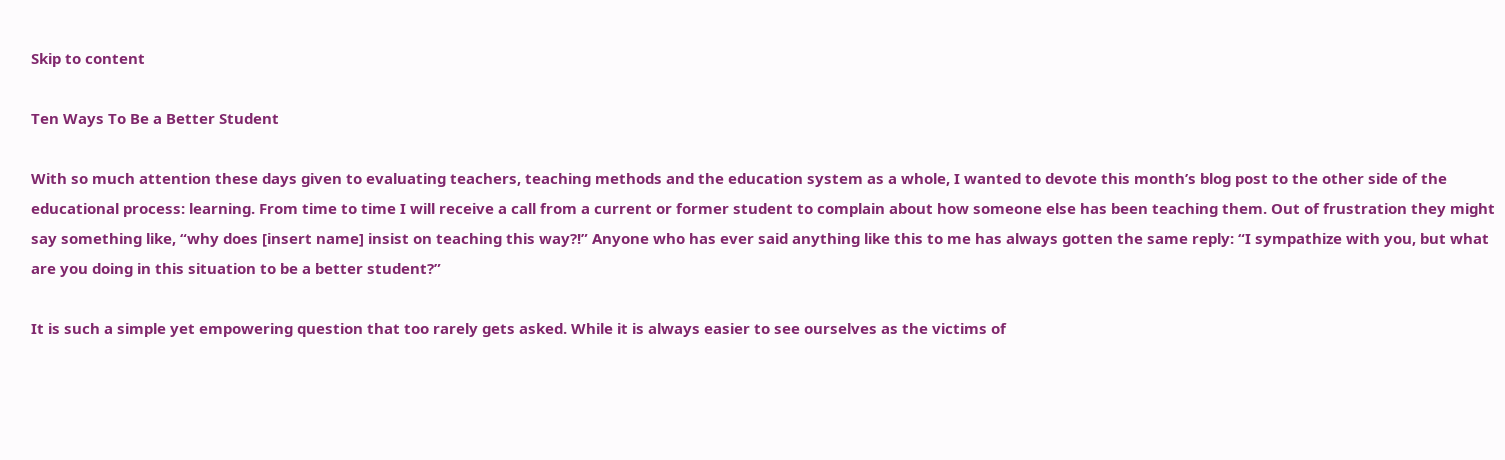Skip to content

Ten Ways To Be a Better Student

With so much attention these days given to evaluating teachers, teaching methods and the education system as a whole, I wanted to devote this month’s blog post to the other side of the educational process: learning. From time to time I will receive a call from a current or former student to complain about how someone else has been teaching them. Out of frustration they might say something like, “why does [insert name] insist on teaching this way?!” Anyone who has ever said anything like this to me has always gotten the same reply: “I sympathize with you, but what are you doing in this situation to be a better student?”

It is such a simple yet empowering question that too rarely gets asked. While it is always easier to see ourselves as the victims of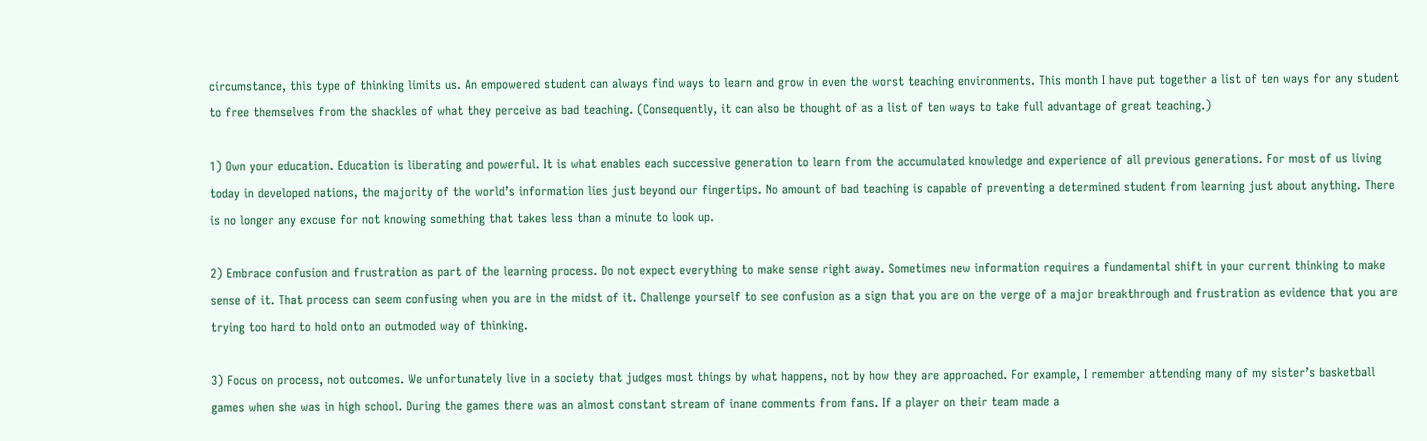circumstance, this type of thinking limits us. An empowered student can always find ways to learn and grow in even the worst teaching environments. This month I have put together a list of ten ways for any student to free themselves from the shackles of what they perceive as bad teaching. (Consequently, it can also be thought of as a list of ten ways to take full advantage of great teaching.)

1) Own your education. Education is liberating and powerful. It is what enables each successive generation to learn from the accumulated knowledge and experience of all previous generations. For most of us living today in developed nations, the majority of the world’s information lies just beyond our fingertips. No amount of bad teaching is capable of preventing a determined student from learning just about anything. There is no longer any excuse for not knowing something that takes less than a minute to look up.

2) Embrace confusion and frustration as part of the learning process. Do not expect everything to make sense right away. Sometimes new information requires a fundamental shift in your current thinking to make sense of it. That process can seem confusing when you are in the midst of it. Challenge yourself to see confusion as a sign that you are on the verge of a major breakthrough and frustration as evidence that you are trying too hard to hold onto an outmoded way of thinking.

3) Focus on process, not outcomes. We unfortunately live in a society that judges most things by what happens, not by how they are approached. For example, I remember attending many of my sister’s basketball games when she was in high school. During the games there was an almost constant stream of inane comments from fans. If a player on their team made a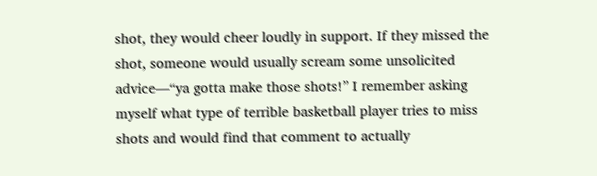shot, they would cheer loudly in support. If they missed the shot, someone would usually scream some unsolicited advice—“ya gotta make those shots!” I remember asking myself what type of terrible basketball player tries to miss shots and would find that comment to actually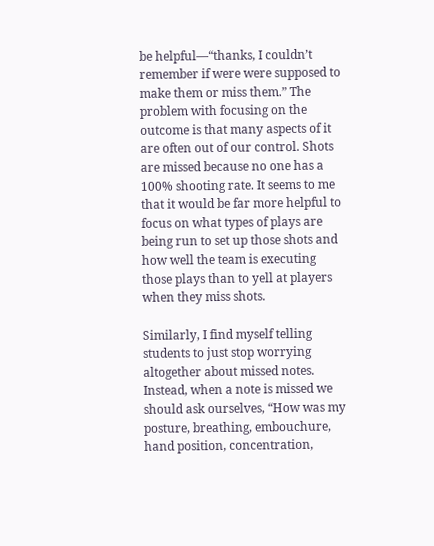be helpful—“thanks, I couldn’t remember if were were supposed to make them or miss them.” The problem with focusing on the outcome is that many aspects of it are often out of our control. Shots are missed because no one has a 100% shooting rate. It seems to me that it would be far more helpful to focus on what types of plays are being run to set up those shots and how well the team is executing those plays than to yell at players when they miss shots.

Similarly, I find myself telling students to just stop worrying altogether about missed notes. Instead, when a note is missed we should ask ourselves, “How was my posture, breathing, embouchure, hand position, concentration,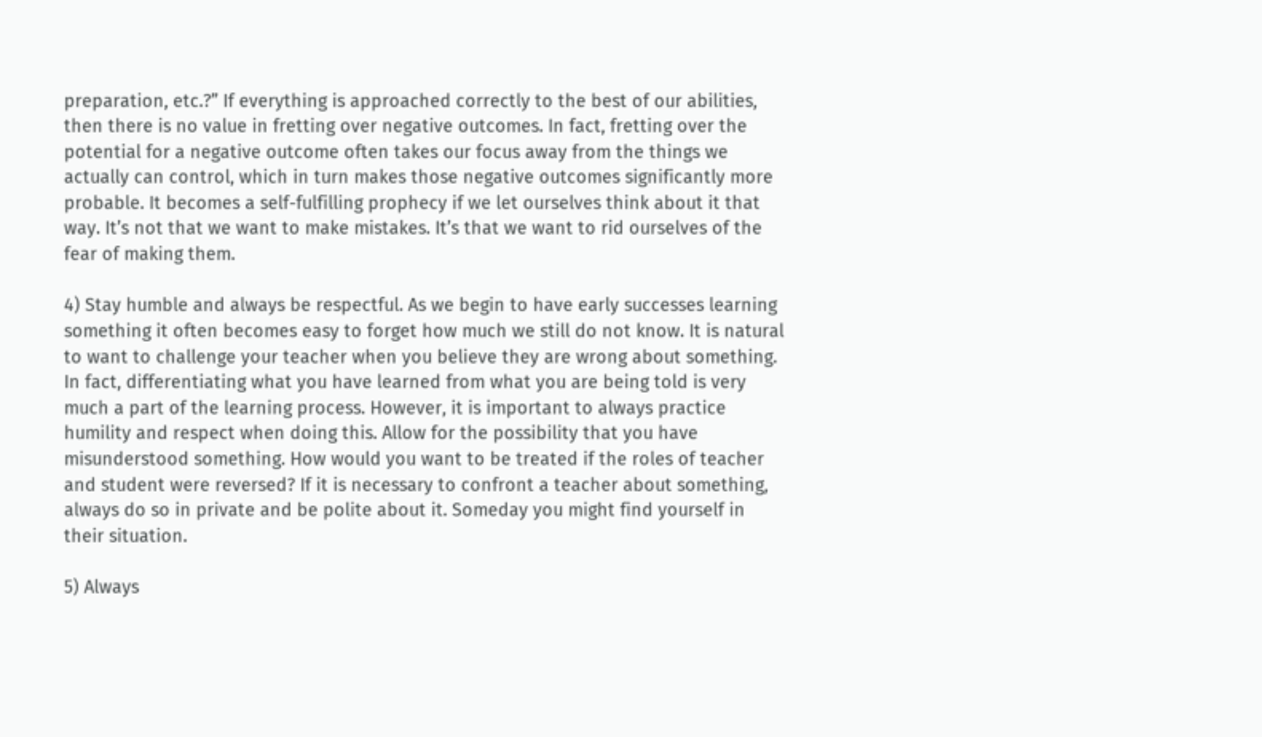preparation, etc.?” If everything is approached correctly to the best of our abilities, then there is no value in fretting over negative outcomes. In fact, fretting over the potential for a negative outcome often takes our focus away from the things we actually can control, which in turn makes those negative outcomes significantly more probable. It becomes a self-fulfilling prophecy if we let ourselves think about it that way. It’s not that we want to make mistakes. It’s that we want to rid ourselves of the fear of making them.

4) Stay humble and always be respectful. As we begin to have early successes learning something it often becomes easy to forget how much we still do not know. It is natural to want to challenge your teacher when you believe they are wrong about something. In fact, differentiating what you have learned from what you are being told is very much a part of the learning process. However, it is important to always practice humility and respect when doing this. Allow for the possibility that you have misunderstood something. How would you want to be treated if the roles of teacher and student were reversed? If it is necessary to confront a teacher about something, always do so in private and be polite about it. Someday you might find yourself in their situation.

5) Always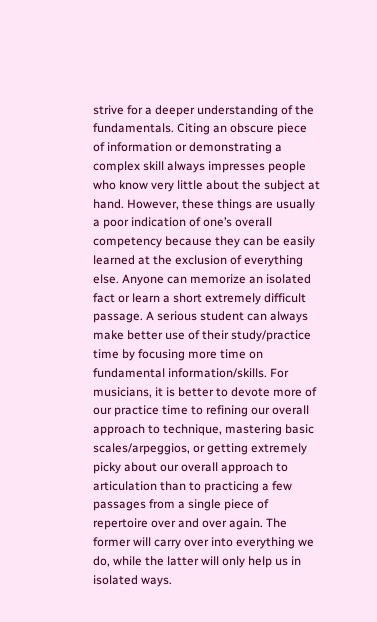strive for a deeper understanding of the fundamentals. Citing an obscure piece of information or demonstrating a complex skill always impresses people who know very little about the subject at hand. However, these things are usually a poor indication of one’s overall competency because they can be easily learned at the exclusion of everything else. Anyone can memorize an isolated fact or learn a short extremely difficult passage. A serious student can always make better use of their study/practice time by focusing more time on fundamental information/skills. For musicians, it is better to devote more of our practice time to refining our overall approach to technique, mastering basic scales/arpeggios, or getting extremely picky about our overall approach to articulation than to practicing a few passages from a single piece of repertoire over and over again. The former will carry over into everything we do, while the latter will only help us in isolated ways.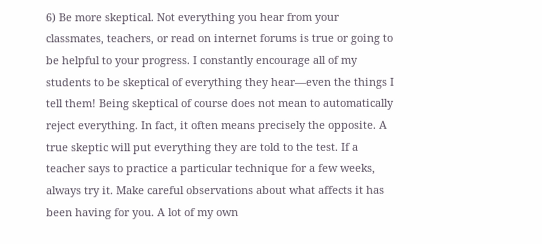6) Be more skeptical. Not everything you hear from your classmates, teachers, or read on internet forums is true or going to be helpful to your progress. I constantly encourage all of my students to be skeptical of everything they hear—even the things I tell them! Being skeptical of course does not mean to automatically reject everything. In fact, it often means precisely the opposite. A true skeptic will put everything they are told to the test. If a teacher says to practice a particular technique for a few weeks, always try it. Make careful observations about what affects it has been having for you. A lot of my own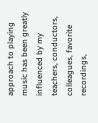approach to playing music has been greatly influenced by my teachers, conductors, colleagues, favorite recordings,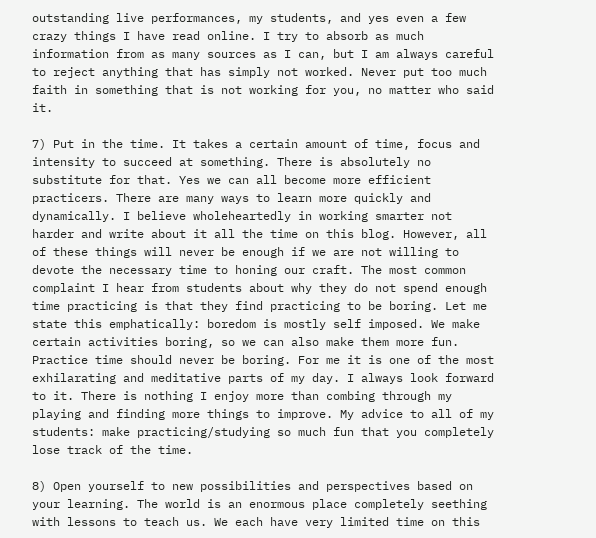outstanding live performances, my students, and yes even a few crazy things I have read online. I try to absorb as much information from as many sources as I can, but I am always careful to reject anything that has simply not worked. Never put too much faith in something that is not working for you, no matter who said it.

7) Put in the time. It takes a certain amount of time, focus and intensity to succeed at something. There is absolutely no substitute for that. Yes we can all become more efficient practicers. There are many ways to learn more quickly and dynamically. I believe wholeheartedly in working smarter not harder and write about it all the time on this blog. However, all of these things will never be enough if we are not willing to devote the necessary time to honing our craft. The most common complaint I hear from students about why they do not spend enough time practicing is that they find practicing to be boring. Let me state this emphatically: boredom is mostly self imposed. We make certain activities boring, so we can also make them more fun. Practice time should never be boring. For me it is one of the most exhilarating and meditative parts of my day. I always look forward to it. There is nothing I enjoy more than combing through my playing and finding more things to improve. My advice to all of my students: make practicing/studying so much fun that you completely lose track of the time.

8) Open yourself to new possibilities and perspectives based on your learning. The world is an enormous place completely seething with lessons to teach us. We each have very limited time on this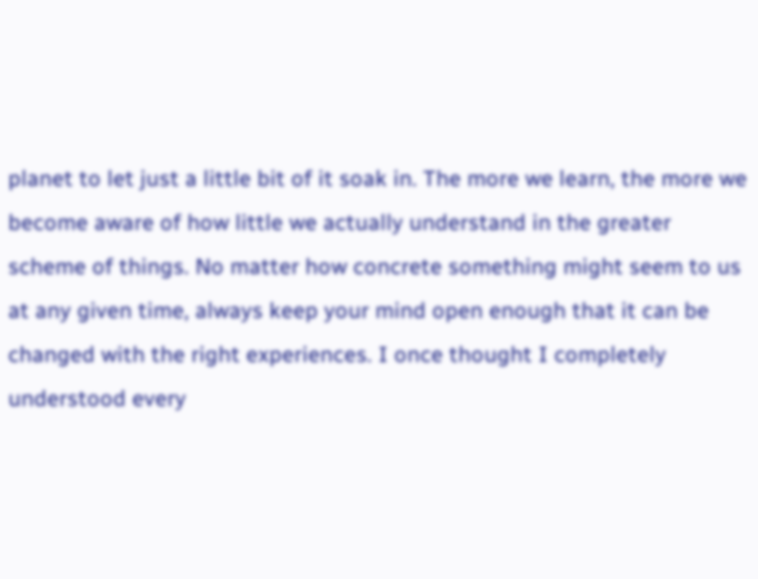planet to let just a little bit of it soak in. The more we learn, the more we become aware of how little we actually understand in the greater scheme of things. No matter how concrete something might seem to us at any given time, always keep your mind open enough that it can be changed with the right experiences. I once thought I completely understood every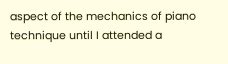aspect of the mechanics of piano technique until I attended a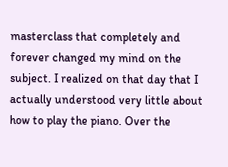masterclass that completely and forever changed my mind on the subject. I realized on that day that I actually understood very little about how to play the piano. Over the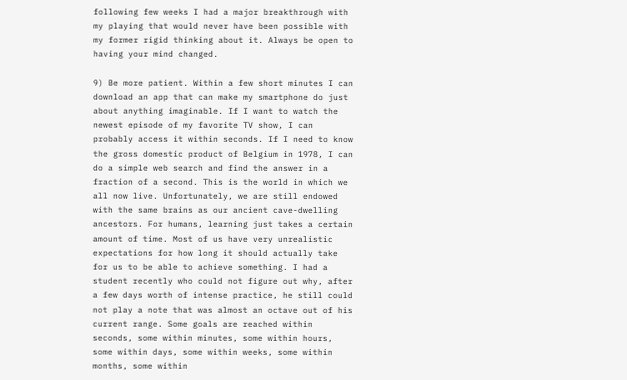following few weeks I had a major breakthrough with my playing that would never have been possible with my former rigid thinking about it. Always be open to having your mind changed.

9) Be more patient. Within a few short minutes I can download an app that can make my smartphone do just about anything imaginable. If I want to watch the newest episode of my favorite TV show, I can probably access it within seconds. If I need to know the gross domestic product of Belgium in 1978, I can do a simple web search and find the answer in a fraction of a second. This is the world in which we all now live. Unfortunately, we are still endowed with the same brains as our ancient cave-dwelling ancestors. For humans, learning just takes a certain amount of time. Most of us have very unrealistic expectations for how long it should actually take for us to be able to achieve something. I had a student recently who could not figure out why, after a few days worth of intense practice, he still could not play a note that was almost an octave out of his current range. Some goals are reached within seconds, some within minutes, some within hours, some within days, some within weeks, some within months, some within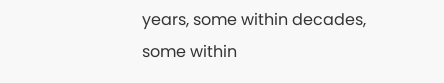years, some within decades, some within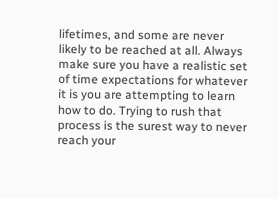lifetimes, and some are never likely to be reached at all. Always make sure you have a realistic set of time expectations for whatever it is you are attempting to learn how to do. Trying to rush that process is the surest way to never reach your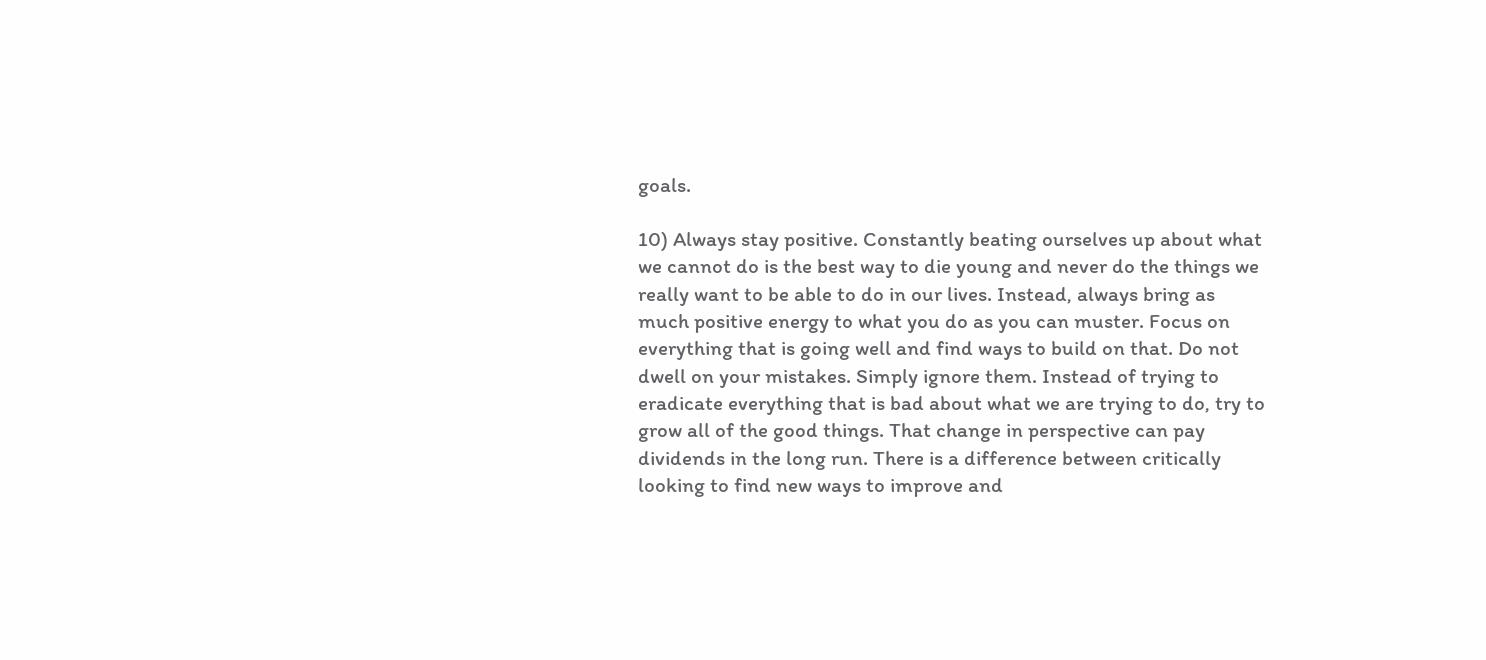goals.

10) Always stay positive. Constantly beating ourselves up about what we cannot do is the best way to die young and never do the things we really want to be able to do in our lives. Instead, always bring as much positive energy to what you do as you can muster. Focus on everything that is going well and find ways to build on that. Do not dwell on your mistakes. Simply ignore them. Instead of trying to eradicate everything that is bad about what we are trying to do, try to grow all of the good things. That change in perspective can pay dividends in the long run. There is a difference between critically looking to find new ways to improve and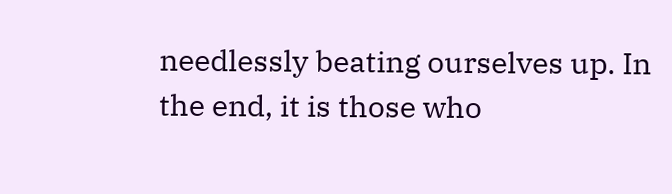needlessly beating ourselves up. In the end, it is those who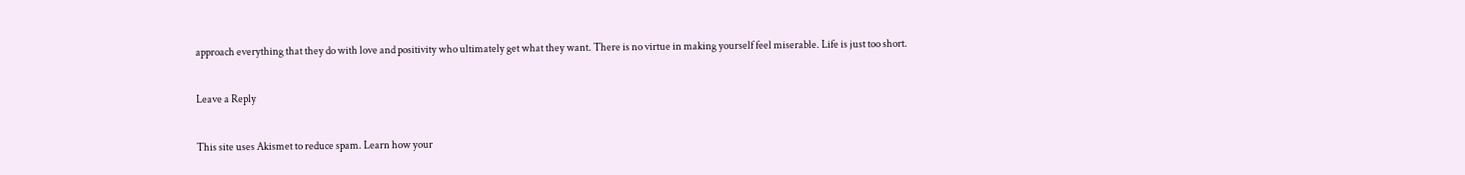approach everything that they do with love and positivity who ultimately get what they want. There is no virtue in making yourself feel miserable. Life is just too short.

Leave a Reply

This site uses Akismet to reduce spam. Learn how your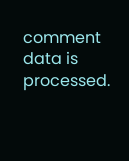comment data is processed.